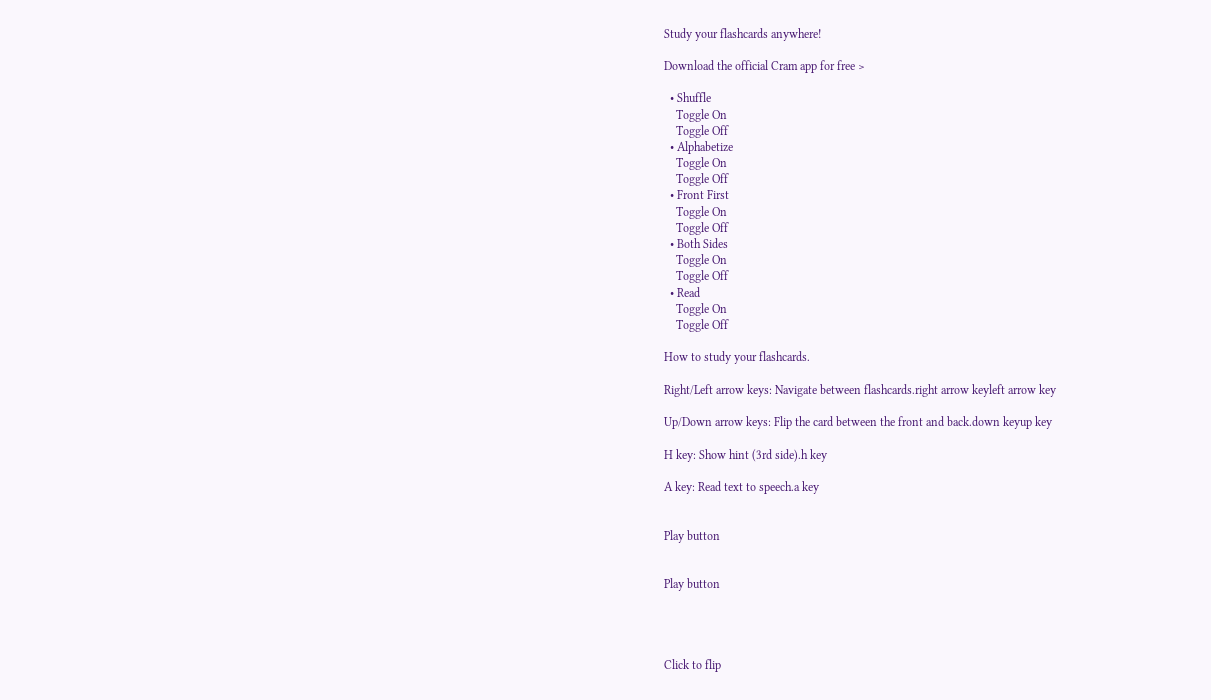Study your flashcards anywhere!

Download the official Cram app for free >

  • Shuffle
    Toggle On
    Toggle Off
  • Alphabetize
    Toggle On
    Toggle Off
  • Front First
    Toggle On
    Toggle Off
  • Both Sides
    Toggle On
    Toggle Off
  • Read
    Toggle On
    Toggle Off

How to study your flashcards.

Right/Left arrow keys: Navigate between flashcards.right arrow keyleft arrow key

Up/Down arrow keys: Flip the card between the front and back.down keyup key

H key: Show hint (3rd side).h key

A key: Read text to speech.a key


Play button


Play button




Click to flip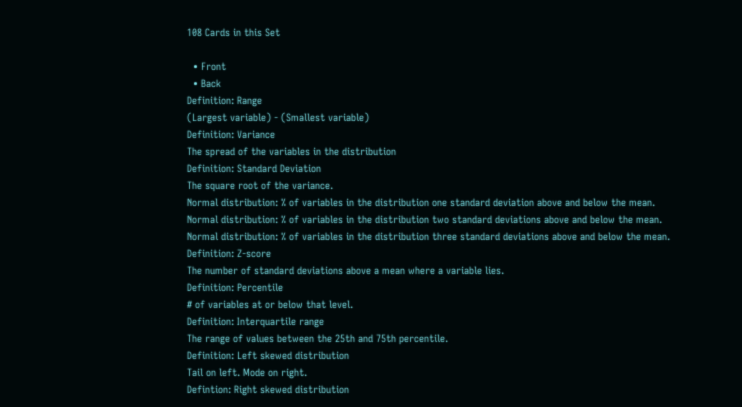108 Cards in this Set

  • Front
  • Back
Definition: Range
(Largest variable) - (Smallest variable)
Definition: Variance
The spread of the variables in the distribution
Definition: Standard Deviation
The square root of the variance.
Normal distribution: % of variables in the distribution one standard deviation above and below the mean.
Normal distribution: % of variables in the distribution two standard deviations above and below the mean.
Normal distribution: % of variables in the distribution three standard deviations above and below the mean.
Definition: Z-score
The number of standard deviations above a mean where a variable lies.
Definition: Percentile
# of variables at or below that level.
Definition: Interquartile range
The range of values between the 25th and 75th percentile.
Definition: Left skewed distribution
Tail on left. Mode on right.
Defintion: Right skewed distribution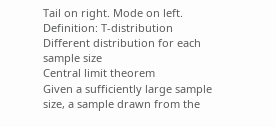Tail on right. Mode on left.
Definition: T-distribution
Different distribution for each sample size
Central limit theorem
Given a sufficiently large sample size, a sample drawn from the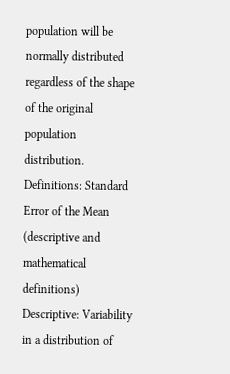population will be normally distributed regardless of the shape of the original population distribution.
Definitions: Standard Error of the Mean (descriptive and mathematical definitions)
Descriptive: Variability in a distribution of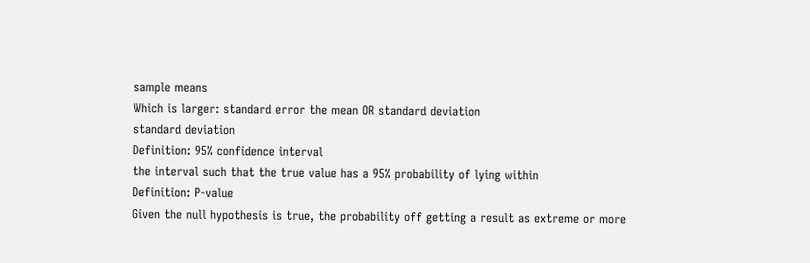sample means
Which is larger: standard error the mean OR standard deviation
standard deviation
Definition: 95% confidence interval
the interval such that the true value has a 95% probability of lying within
Definition: P-value
Given the null hypothesis is true, the probability off getting a result as extreme or more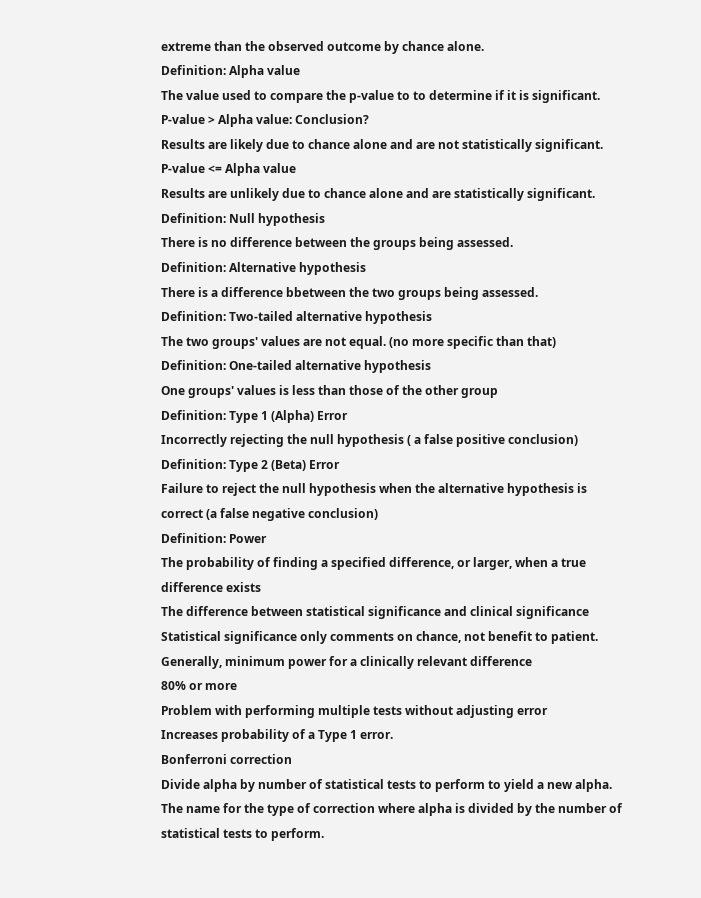extreme than the observed outcome by chance alone.
Definition: Alpha value
The value used to compare the p-value to to determine if it is significant.
P-value > Alpha value: Conclusion?
Results are likely due to chance alone and are not statistically significant.
P-value <= Alpha value
Results are unlikely due to chance alone and are statistically significant.
Definition: Null hypothesis
There is no difference between the groups being assessed.
Definition: Alternative hypothesis
There is a difference bbetween the two groups being assessed.
Definition: Two-tailed alternative hypothesis
The two groups' values are not equal. (no more specific than that)
Definition: One-tailed alternative hypothesis
One groups' values is less than those of the other group
Definition: Type 1 (Alpha) Error
Incorrectly rejecting the null hypothesis ( a false positive conclusion)
Definition: Type 2 (Beta) Error
Failure to reject the null hypothesis when the alternative hypothesis is correct (a false negative conclusion)
Definition: Power
The probability of finding a specified difference, or larger, when a true difference exists
The difference between statistical significance and clinical significance
Statistical significance only comments on chance, not benefit to patient.
Generally, minimum power for a clinically relevant difference
80% or more
Problem with performing multiple tests without adjusting error
Increases probability of a Type 1 error.
Bonferroni correction
Divide alpha by number of statistical tests to perform to yield a new alpha.
The name for the type of correction where alpha is divided by the number of statistical tests to perform.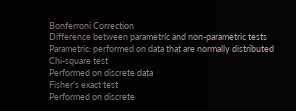Bonferroni Correction
Difference between parametric and non-parametric tests
Parametric: performed on data that are normally distributed
Chi-square test
Performed on discrete data
Fisher's exact test
Performed on discrete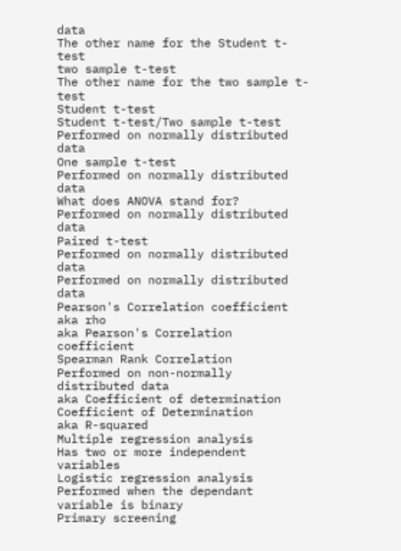data
The other name for the Student t-test
two sample t-test
The other name for the two sample t-test
Student t-test
Student t-test/Two sample t-test
Performed on normally distributed data
One sample t-test
Performed on normally distributed data
What does ANOVA stand for?
Performed on normally distributed data
Paired t-test
Performed on normally distributed data
Performed on normally distributed data
Pearson's Correlation coefficient
aka rho
aka Pearson's Correlation coefficient
Spearman Rank Correlation
Performed on non-normally distributed data
aka Coefficient of determination
Coefficient of Determination
aka R-squared
Multiple regression analysis
Has two or more independent variables
Logistic regression analysis
Performed when the dependant variable is binary
Primary screening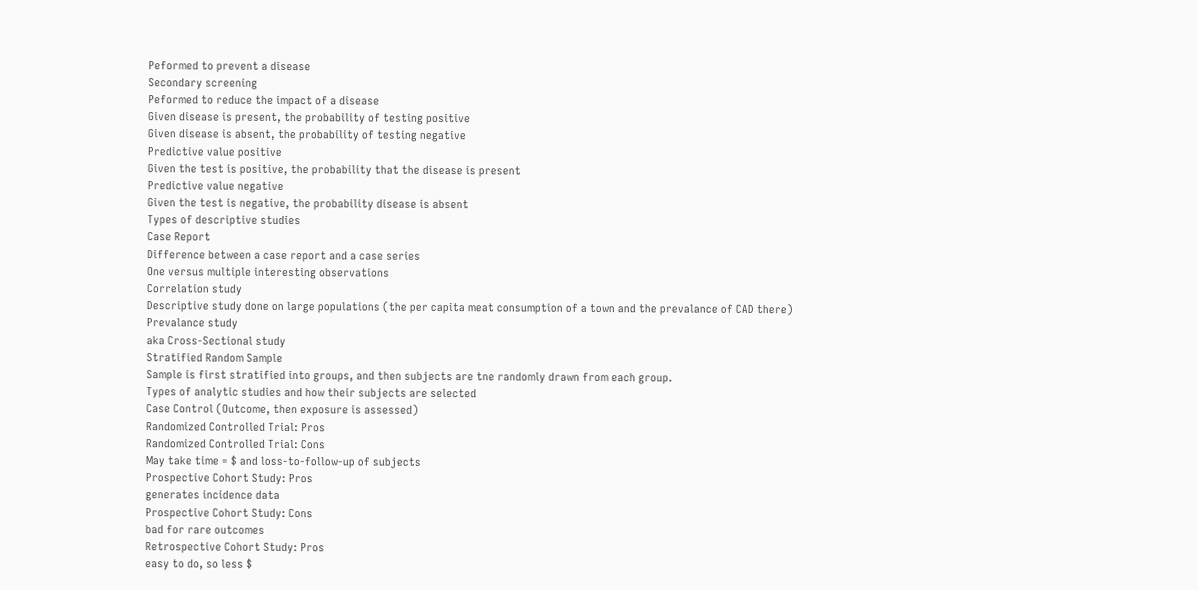Peformed to prevent a disease
Secondary screening
Peformed to reduce the impact of a disease
Given disease is present, the probability of testing positive
Given disease is absent, the probability of testing negative
Predictive value positive
Given the test is positive, the probability that the disease is present
Predictive value negative
Given the test is negative, the probability disease is absent
Types of descriptive studies
Case Report
Difference between a case report and a case series
One versus multiple interesting observations
Correlation study
Descriptive study done on large populations (the per capita meat consumption of a town and the prevalance of CAD there)
Prevalance study
aka Cross-Sectional study
Stratified Random Sample
Sample is first stratified into groups, and then subjects are tne randomly drawn from each group.
Types of analytic studies and how their subjects are selected
Case Control (Outcome, then exposure is assessed)
Randomized Controlled Trial: Pros
Randomized Controlled Trial: Cons
May take time = $ and loss-to-follow-up of subjects
Prospective Cohort Study: Pros
generates incidence data
Prospective Cohort Study: Cons
bad for rare outcomes
Retrospective Cohort Study: Pros
easy to do, so less $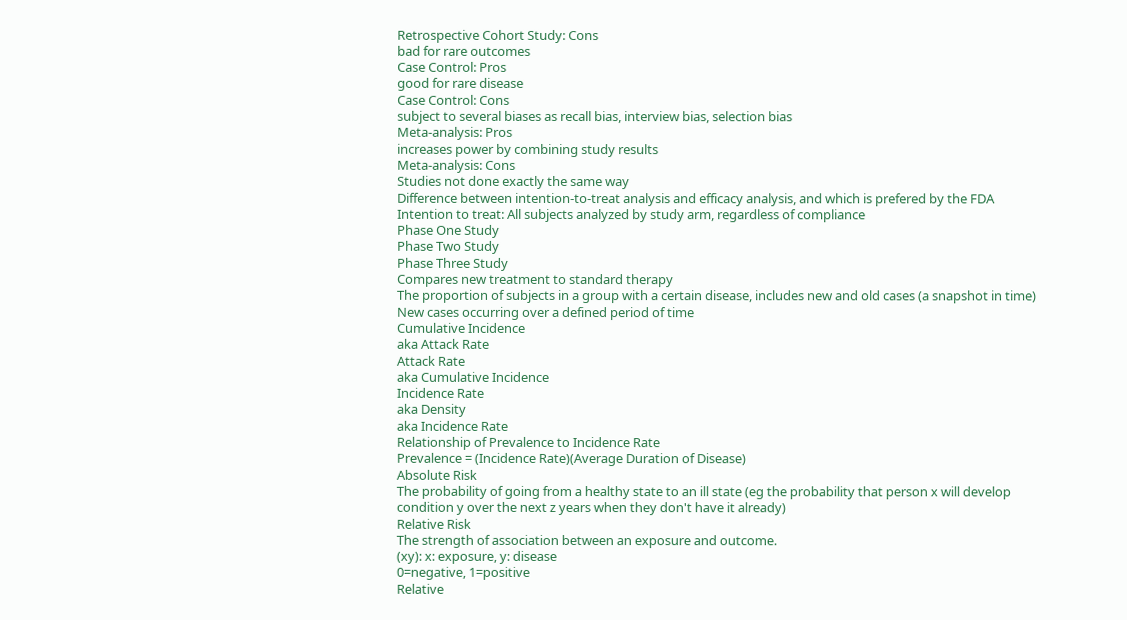Retrospective Cohort Study: Cons
bad for rare outcomes
Case Control: Pros
good for rare disease
Case Control: Cons
subject to several biases as recall bias, interview bias, selection bias
Meta-analysis: Pros
increases power by combining study results
Meta-analysis: Cons
Studies not done exactly the same way
Difference between intention-to-treat analysis and efficacy analysis, and which is prefered by the FDA
Intention to treat: All subjects analyzed by study arm, regardless of compliance
Phase One Study
Phase Two Study
Phase Three Study
Compares new treatment to standard therapy
The proportion of subjects in a group with a certain disease, includes new and old cases (a snapshot in time)
New cases occurring over a defined period of time
Cumulative Incidence
aka Attack Rate
Attack Rate
aka Cumulative Incidence
Incidence Rate
aka Density
aka Incidence Rate
Relationship of Prevalence to Incidence Rate
Prevalence = (Incidence Rate)(Average Duration of Disease)
Absolute Risk
The probability of going from a healthy state to an ill state (eg the probability that person x will develop condition y over the next z years when they don't have it already)
Relative Risk
The strength of association between an exposure and outcome.
(xy): x: exposure, y: disease
0=negative, 1=positive
Relative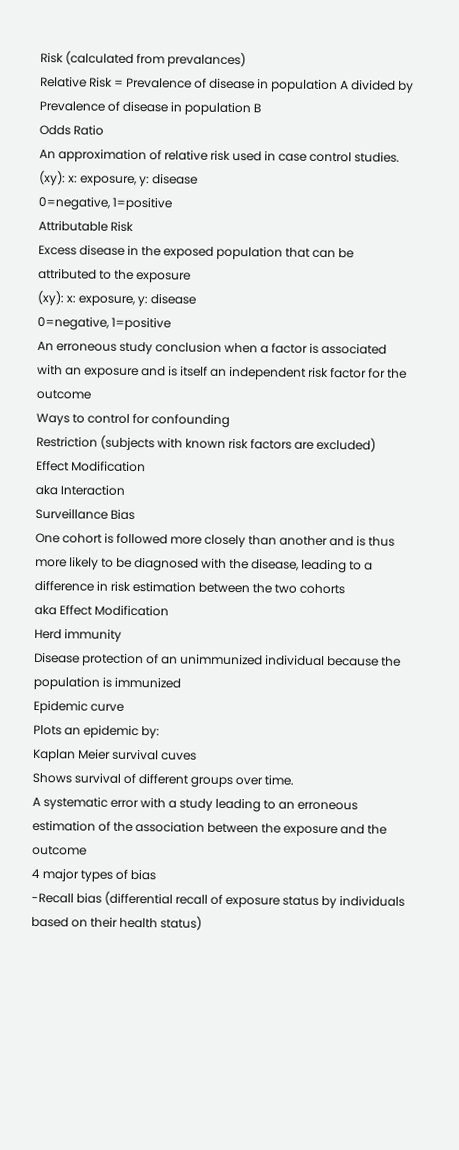Risk (calculated from prevalances)
Relative Risk = Prevalence of disease in population A divided by Prevalence of disease in population B
Odds Ratio
An approximation of relative risk used in case control studies.
(xy): x: exposure, y: disease
0=negative, 1=positive
Attributable Risk
Excess disease in the exposed population that can be attributed to the exposure
(xy): x: exposure, y: disease
0=negative, 1=positive
An erroneous study conclusion when a factor is associated with an exposure and is itself an independent risk factor for the outcome
Ways to control for confounding
Restriction (subjects with known risk factors are excluded)
Effect Modification
aka Interaction
Surveillance Bias
One cohort is followed more closely than another and is thus more likely to be diagnosed with the disease, leading to a difference in risk estimation between the two cohorts
aka Effect Modification
Herd immunity
Disease protection of an unimmunized individual because the population is immunized
Epidemic curve
Plots an epidemic by:
Kaplan Meier survival cuves
Shows survival of different groups over time.
A systematic error with a study leading to an erroneous estimation of the association between the exposure and the outcome
4 major types of bias
-Recall bias (differential recall of exposure status by individuals based on their health status)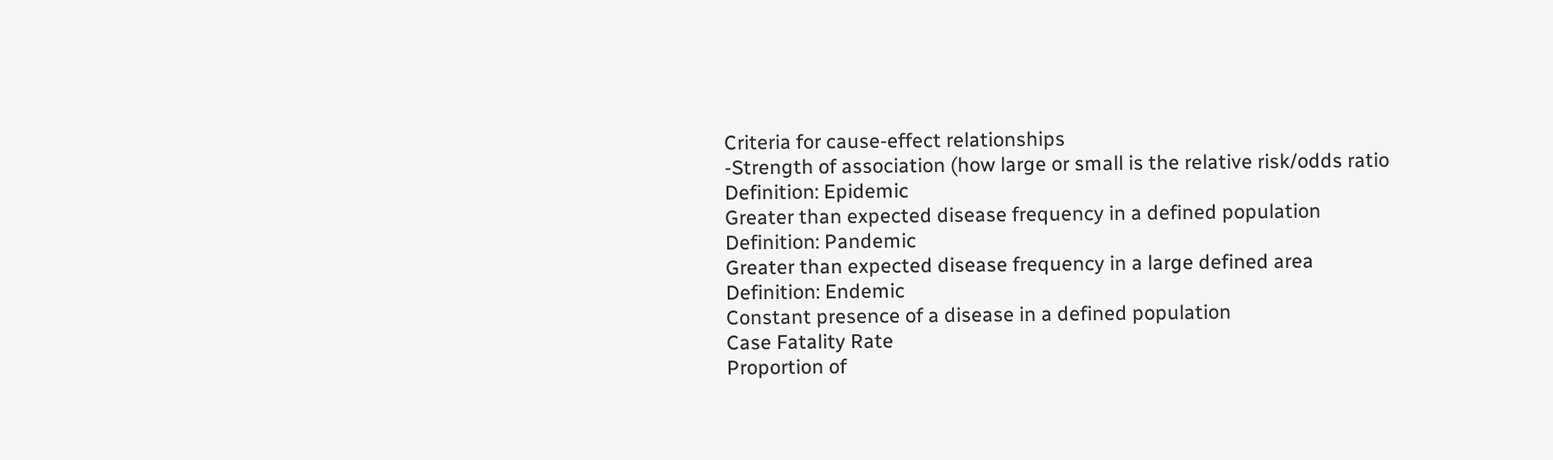Criteria for cause-effect relationships
-Strength of association (how large or small is the relative risk/odds ratio
Definition: Epidemic
Greater than expected disease frequency in a defined population
Definition: Pandemic
Greater than expected disease frequency in a large defined area
Definition: Endemic
Constant presence of a disease in a defined population
Case Fatality Rate
Proportion of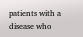patients with a disease who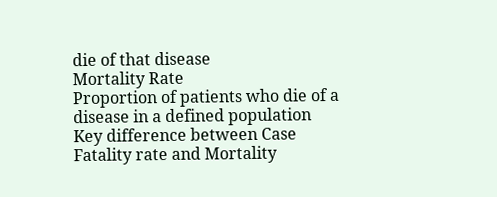die of that disease
Mortality Rate
Proportion of patients who die of a disease in a defined population
Key difference between Case Fatality rate and Mortality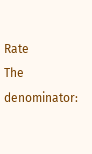Rate
The denominator: